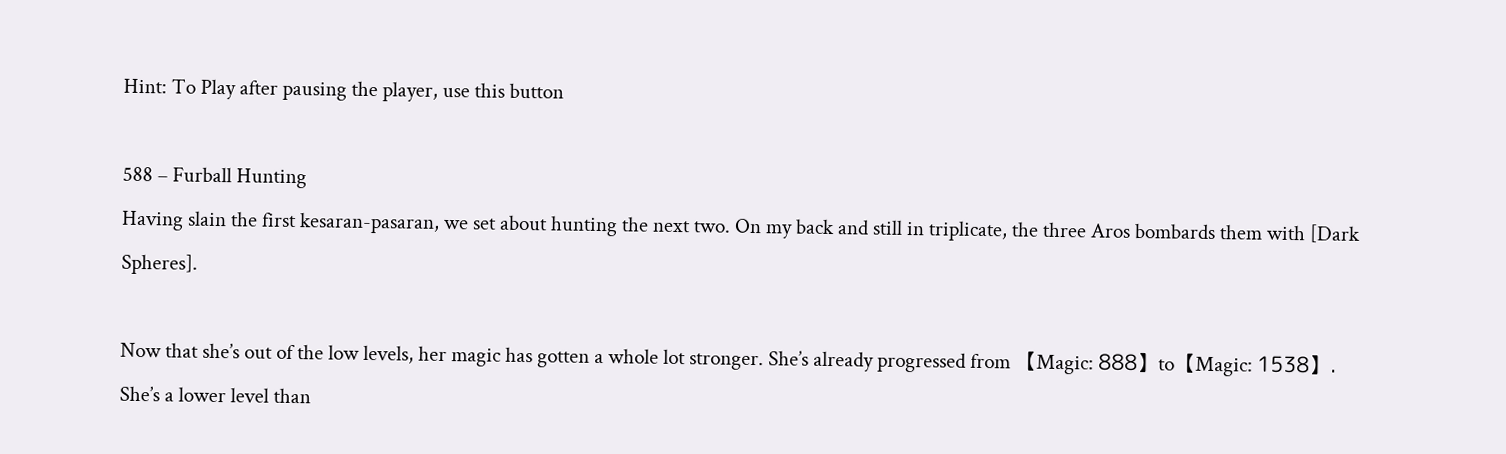Hint: To Play after pausing the player, use this button

588 – Furball Hunting
Having slain the first kesaran-pasaran, we set about hunting the next two. On my back and still in triplicate, the three Aros bombards them with [Dark Spheres].

Now that she’s out of the low levels, her magic has gotten a whole lot stronger. She’s already progressed from 【Magic: 888】to【Magic: 1538】. She’s a lower level than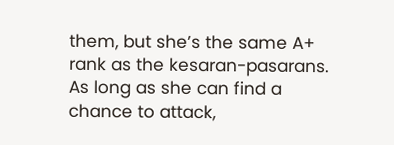them, but she’s the same A+ rank as the kesaran-pasarans. As long as she can find a chance to attack,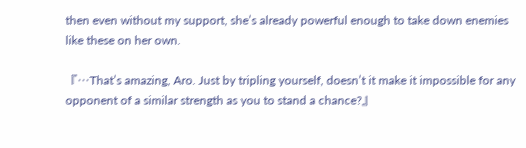then even without my support, she’s already powerful enough to take down enemies like these on her own.

『…That’s amazing, Aro. Just by tripling yourself, doesn’t it make it impossible for any opponent of a similar strength as you to stand a chance?』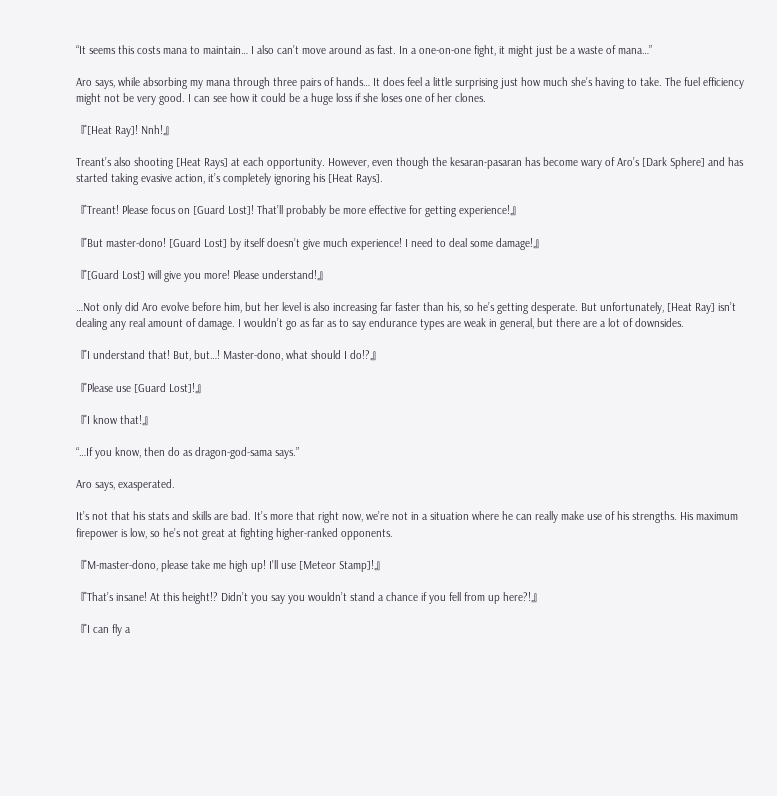“It seems this costs mana to maintain… I also can’t move around as fast. In a one-on-one fight, it might just be a waste of mana…”

Aro says, while absorbing my mana through three pairs of hands… It does feel a little surprising just how much she’s having to take. The fuel efficiency might not be very good. I can see how it could be a huge loss if she loses one of her clones.

『[Heat Ray]! Nnh!』

Treant’s also shooting [Heat Rays] at each opportunity. However, even though the kesaran-pasaran has become wary of Aro’s [Dark Sphere] and has started taking evasive action, it’s completely ignoring his [Heat Rays].

『Treant! Please focus on [Guard Lost]! That’ll probably be more effective for getting experience!』

『But master-dono! [Guard Lost] by itself doesn’t give much experience! I need to deal some damage!』

『[Guard Lost] will give you more! Please understand!』

…Not only did Aro evolve before him, but her level is also increasing far faster than his, so he’s getting desperate. But unfortunately, [Heat Ray] isn’t dealing any real amount of damage. I wouldn’t go as far as to say endurance types are weak in general, but there are a lot of downsides.

『I understand that! But, but…! Master-dono, what should I do!?』

『Please use [Guard Lost]!』

『I know that!』

“…If you know, then do as dragon-god-sama says.”

Aro says, exasperated.

It’s not that his stats and skills are bad. It’s more that right now, we’re not in a situation where he can really make use of his strengths. His maximum firepower is low, so he’s not great at fighting higher-ranked opponents.

『M-master-dono, please take me high up! I’ll use [Meteor Stamp]!』

『That’s insane! At this height!? Didn’t you say you wouldn’t stand a chance if you fell from up here?!』

『I can fly a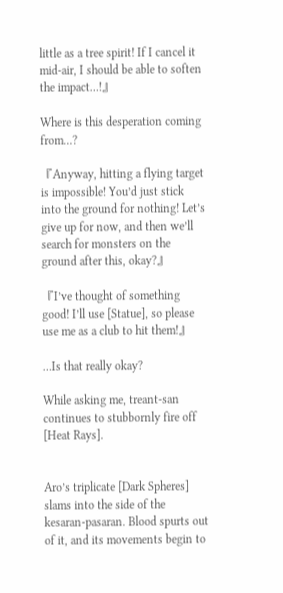little as a tree spirit! If I cancel it mid-air, I should be able to soften the impact…!』

Where is this desperation coming from…?

『Anyway, hitting a flying target is impossible! You’d just stick into the ground for nothing! Let’s give up for now, and then we’ll search for monsters on the ground after this, okay?』

『I’ve thought of something good! I’ll use [Statue], so please use me as a club to hit them!』

…Is that really okay?

While asking me, treant-san continues to stubbornly fire off [Heat Rays].


Aro’s triplicate [Dark Spheres] slams into the side of the kesaran-pasaran. Blood spurts out of it, and its movements begin to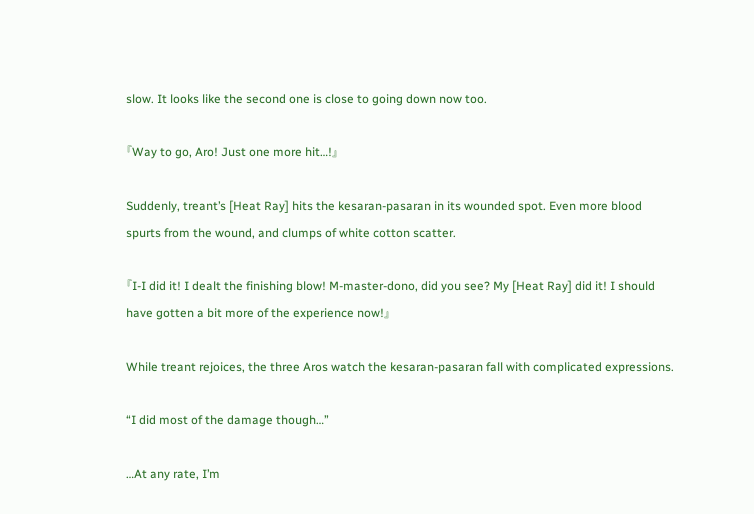slow. It looks like the second one is close to going down now too.

『Way to go, Aro! Just one more hit…!』

Suddenly, treant’s [Heat Ray] hits the kesaran-pasaran in its wounded spot. Even more blood spurts from the wound, and clumps of white cotton scatter.

『I-I did it! I dealt the finishing blow! M-master-dono, did you see? My [Heat Ray] did it! I should have gotten a bit more of the experience now!』

While treant rejoices, the three Aros watch the kesaran-pasaran fall with complicated expressions.

“I did most of the damage though…”

…At any rate, I’m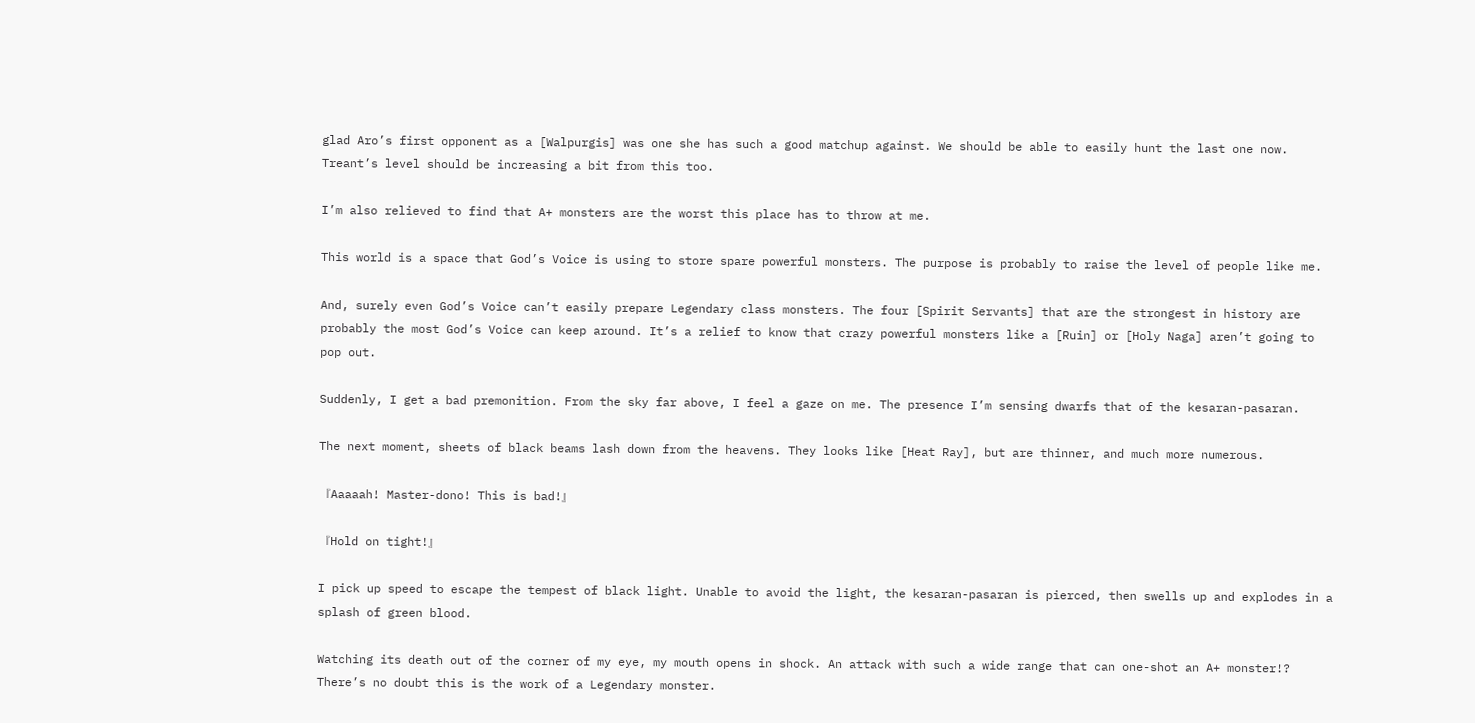glad Aro’s first opponent as a [Walpurgis] was one she has such a good matchup against. We should be able to easily hunt the last one now. Treant’s level should be increasing a bit from this too.

I’m also relieved to find that A+ monsters are the worst this place has to throw at me.

This world is a space that God’s Voice is using to store spare powerful monsters. The purpose is probably to raise the level of people like me.

And, surely even God’s Voice can’t easily prepare Legendary class monsters. The four [Spirit Servants] that are the strongest in history are probably the most God’s Voice can keep around. It’s a relief to know that crazy powerful monsters like a [Ruin] or [Holy Naga] aren’t going to pop out.

Suddenly, I get a bad premonition. From the sky far above, I feel a gaze on me. The presence I’m sensing dwarfs that of the kesaran-pasaran.

The next moment, sheets of black beams lash down from the heavens. They looks like [Heat Ray], but are thinner, and much more numerous.

『Aaaaah! Master-dono! This is bad!』

『Hold on tight!』

I pick up speed to escape the tempest of black light. Unable to avoid the light, the kesaran-pasaran is pierced, then swells up and explodes in a splash of green blood.

Watching its death out of the corner of my eye, my mouth opens in shock. An attack with such a wide range that can one-shot an A+ monster!? There’s no doubt this is the work of a Legendary monster.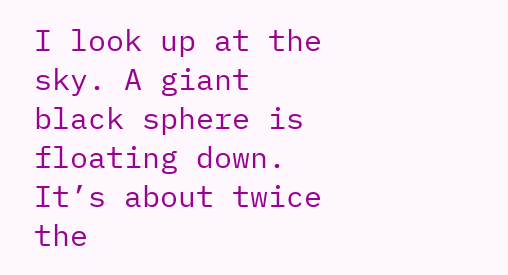I look up at the sky. A giant black sphere is floating down. It’s about twice the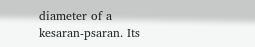diameter of a kesaran-psaran. Its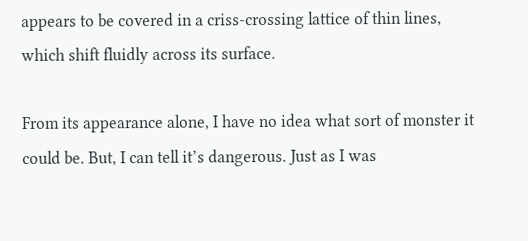appears to be covered in a criss-crossing lattice of thin lines, which shift fluidly across its surface.

From its appearance alone, I have no idea what sort of monster it could be. But, I can tell it’s dangerous. Just as I was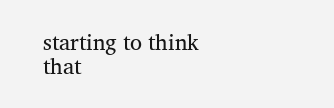starting to think that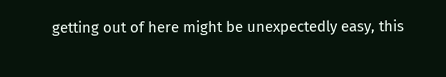getting out of here might be unexpectedly easy, this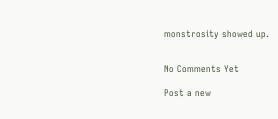monstrosity showed up.


No Comments Yet

Post a new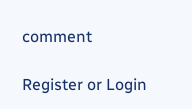comment

Register or Login